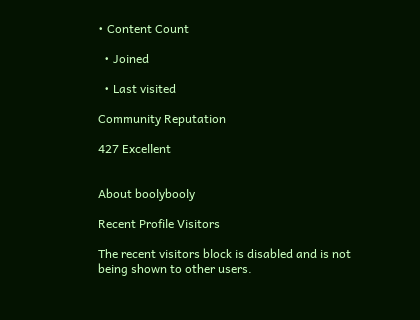• Content Count

  • Joined

  • Last visited

Community Reputation

427 Excellent


About boolybooly

Recent Profile Visitors

The recent visitors block is disabled and is not being shown to other users.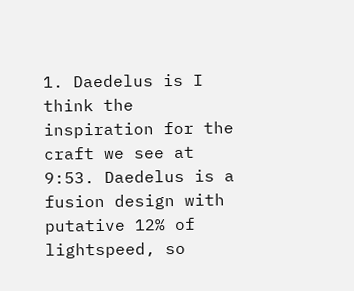1. Daedelus is I think the inspiration for the craft we see at 9:53. Daedelus is a fusion design with putative 12% of lightspeed, so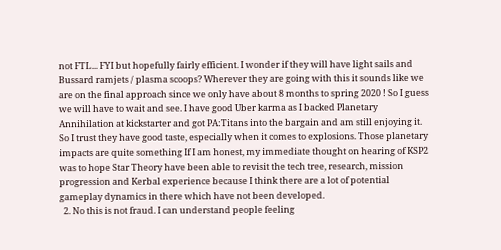not FTL... FYI but hopefully fairly efficient. I wonder if they will have light sails and Bussard ramjets / plasma scoops? Wherever they are going with this it sounds like we are on the final approach since we only have about 8 months to spring 2020 ! So I guess we will have to wait and see. I have good Uber karma as I backed Planetary Annihilation at kickstarter and got PA:Titans into the bargain and am still enjoying it. So I trust they have good taste, especially when it comes to explosions. Those planetary impacts are quite something If I am honest, my immediate thought on hearing of KSP2 was to hope Star Theory have been able to revisit the tech tree, research, mission progression and Kerbal experience because I think there are a lot of potential gameplay dynamics in there which have not been developed.
  2. No this is not fraud. I can understand people feeling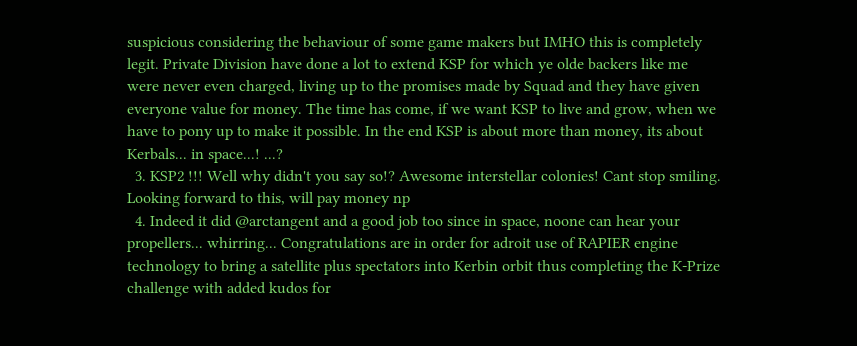suspicious considering the behaviour of some game makers but IMHO this is completely legit. Private Division have done a lot to extend KSP for which ye olde backers like me were never even charged, living up to the promises made by Squad and they have given everyone value for money. The time has come, if we want KSP to live and grow, when we have to pony up to make it possible. In the end KSP is about more than money, its about Kerbals... in space...! ...?
  3. KSP2 !!! Well why didn't you say so!? Awesome interstellar colonies! Cant stop smiling. Looking forward to this, will pay money np
  4. Indeed it did @arctangent and a good job too since in space, noone can hear your propellers... whirring... Congratulations are in order for adroit use of RAPIER engine technology to bring a satellite plus spectators into Kerbin orbit thus completing the K-Prize challenge with added kudos for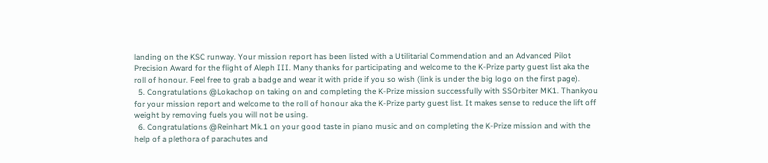landing on the KSC runway. Your mission report has been listed with a Utilitarial Commendation and an Advanced Pilot Precision Award for the flight of Aleph III. Many thanks for participating and welcome to the K-Prize party guest list aka the roll of honour. Feel free to grab a badge and wear it with pride if you so wish (link is under the big logo on the first page).
  5. Congratulations @Lokachop on taking on and completing the K-Prize mission successfully with SSOrbiter MK1. Thankyou for your mission report and welcome to the roll of honour aka the K-Prize party guest list. It makes sense to reduce the lift off weight by removing fuels you will not be using.
  6. Congratulations @Reinhart Mk.1 on your good taste in piano music and on completing the K-Prize mission and with the help of a plethora of parachutes and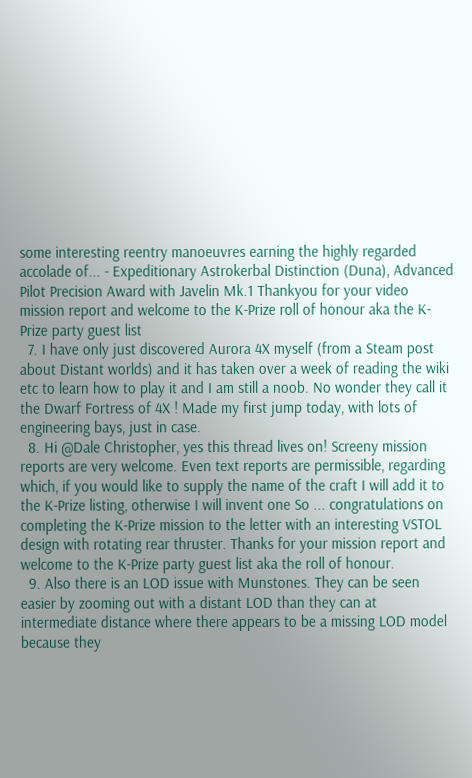some interesting reentry manoeuvres earning the highly regarded accolade of... - Expeditionary Astrokerbal Distinction (Duna), Advanced Pilot Precision Award with Javelin Mk.1 Thankyou for your video mission report and welcome to the K-Prize roll of honour aka the K-Prize party guest list
  7. I have only just discovered Aurora 4X myself (from a Steam post about Distant worlds) and it has taken over a week of reading the wiki etc to learn how to play it and I am still a noob. No wonder they call it the Dwarf Fortress of 4X ! Made my first jump today, with lots of engineering bays, just in case.
  8. Hi @Dale Christopher, yes this thread lives on! Screeny mission reports are very welcome. Even text reports are permissible, regarding which, if you would like to supply the name of the craft I will add it to the K-Prize listing, otherwise I will invent one So ... congratulations on completing the K-Prize mission to the letter with an interesting VSTOL design with rotating rear thruster. Thanks for your mission report and welcome to the K-Prize party guest list aka the roll of honour.
  9. Also there is an LOD issue with Munstones. They can be seen easier by zooming out with a distant LOD than they can at intermediate distance where there appears to be a missing LOD model because they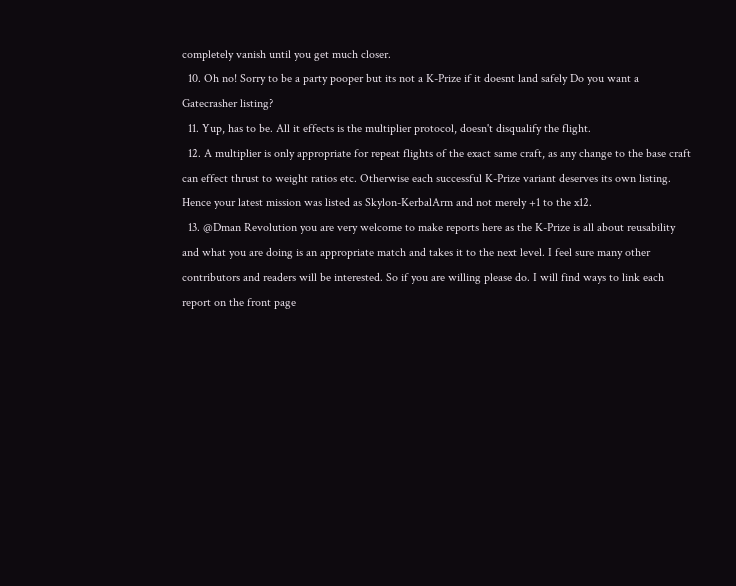completely vanish until you get much closer.
  10. Oh no! Sorry to be a party pooper but its not a K-Prize if it doesnt land safely Do you want a Gatecrasher listing?
  11. Yup, has to be. All it effects is the multiplier protocol, doesn't disqualify the flight.
  12. A multiplier is only appropriate for repeat flights of the exact same craft, as any change to the base craft can effect thrust to weight ratios etc. Otherwise each successful K-Prize variant deserves its own listing. Hence your latest mission was listed as Skylon-KerbalArm and not merely +1 to the x12.
  13. @Dman Revolution you are very welcome to make reports here as the K-Prize is all about reusability and what you are doing is an appropriate match and takes it to the next level. I feel sure many other contributors and readers will be interested. So if you are willing please do. I will find ways to link each report on the front page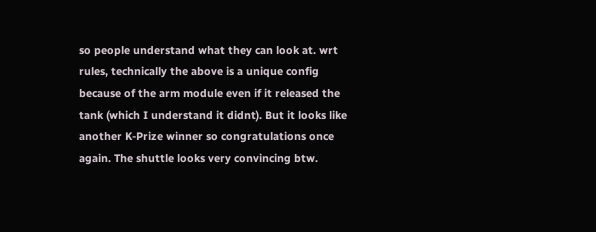so people understand what they can look at. wrt rules, technically the above is a unique config because of the arm module even if it released the tank (which I understand it didnt). But it looks like another K-Prize winner so congratulations once again. The shuttle looks very convincing btw.